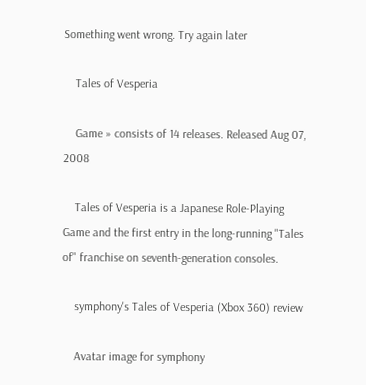Something went wrong. Try again later

    Tales of Vesperia

    Game » consists of 14 releases. Released Aug 07, 2008

    Tales of Vesperia is a Japanese Role-Playing Game and the first entry in the long-running "Tales of" franchise on seventh-generation consoles.

    symphony's Tales of Vesperia (Xbox 360) review

    Avatar image for symphony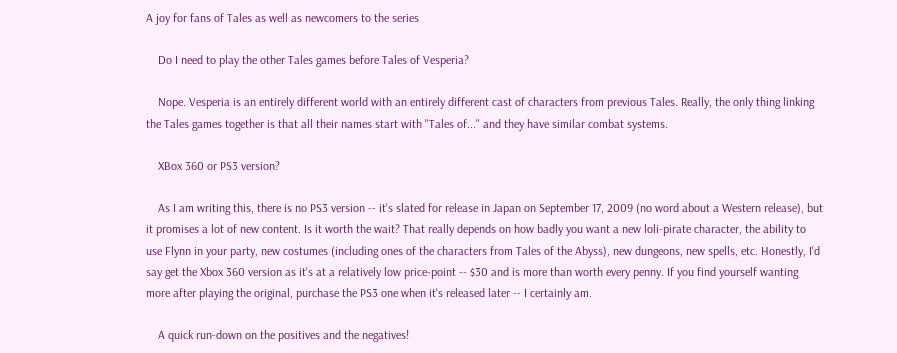A joy for fans of Tales as well as newcomers to the series

    Do I need to play the other Tales games before Tales of Vesperia?

    Nope. Vesperia is an entirely different world with an entirely different cast of characters from previous Tales. Really, the only thing linking the Tales games together is that all their names start with "Tales of..." and they have similar combat systems.

    XBox 360 or PS3 version?

    As I am writing this, there is no PS3 version -- it's slated for release in Japan on September 17, 2009 (no word about a Western release), but it promises a lot of new content. Is it worth the wait? That really depends on how badly you want a new loli-pirate character, the ability to use Flynn in your party, new costumes (including ones of the characters from Tales of the Abyss), new dungeons, new spells, etc. Honestly, I'd say get the Xbox 360 version as it's at a relatively low price-point -- $30 and is more than worth every penny. If you find yourself wanting more after playing the original, purchase the PS3 one when it's released later -- I certainly am.

    A quick run-down on the positives and the negatives!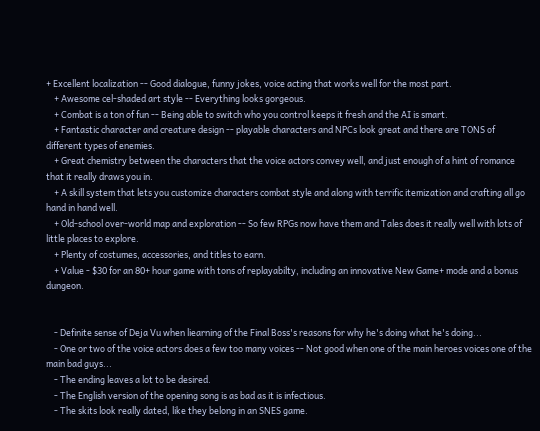+ Excellent localization -- Good dialogue, funny jokes, voice acting that works well for the most part.
    + Awesome cel-shaded art style -- Everything looks gorgeous.
    + Combat is a ton of fun -- Being able to switch who you control keeps it fresh and the AI is smart.
    + Fantastic character and creature design -- playable characters and NPCs look great and there are TONS of different types of enemies.
    + Great chemistry between the characters that the voice actors convey well, and just enough of a hint of romance that it really draws you in.
    + A skill system that lets you customize characters combat style and along with terrific itemization and crafting all go hand in hand well.
    + Old-school over-world map and exploration -- So few RPGs now have them and Tales does it really well with lots of little places to explore.
    + Plenty of costumes, accessories, and titles to earn.
    + Value - $30 for an 80+ hour game with tons of replayabilty, including an innovative New Game+ mode and a bonus dungeon.


    - Definite sense of Deja Vu when liearning of the Final Boss's reasons for why he's doing what he's doing...
    - One or two of the voice actors does a few too many voices -- Not good when one of the main heroes voices one of the main bad guys...
    - The ending leaves a lot to be desired.
    - The English version of the opening song is as bad as it is infectious.
    - The skits look really dated, like they belong in an SNES game.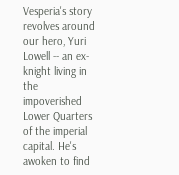Vesperia's story revolves around our hero, Yuri Lowell -- an ex-knight living in the impoverished Lower Quarters of the imperial capital. He's awoken to find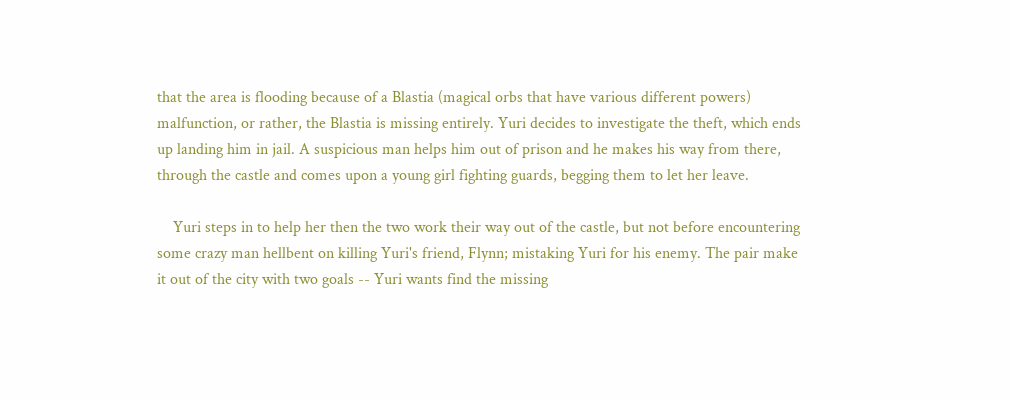that the area is flooding because of a Blastia (magical orbs that have various different powers) malfunction, or rather, the Blastia is missing entirely. Yuri decides to investigate the theft, which ends up landing him in jail. A suspicious man helps him out of prison and he makes his way from there, through the castle and comes upon a young girl fighting guards, begging them to let her leave.

    Yuri steps in to help her then the two work their way out of the castle, but not before encountering some crazy man hellbent on killing Yuri's friend, Flynn; mistaking Yuri for his enemy. The pair make it out of the city with two goals -- Yuri wants find the missing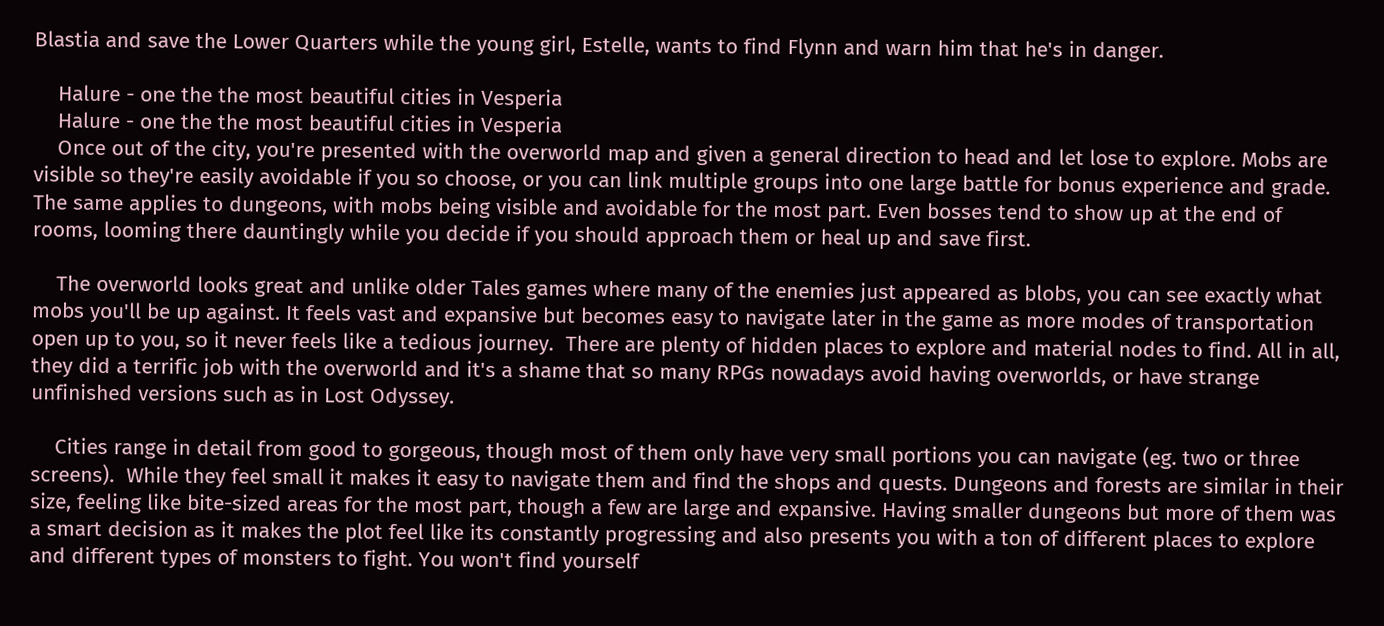Blastia and save the Lower Quarters while the young girl, Estelle, wants to find Flynn and warn him that he's in danger.

    Halure - one the the most beautiful cities in Vesperia
    Halure - one the the most beautiful cities in Vesperia
    Once out of the city, you're presented with the overworld map and given a general direction to head and let lose to explore. Mobs are visible so they're easily avoidable if you so choose, or you can link multiple groups into one large battle for bonus experience and grade. The same applies to dungeons, with mobs being visible and avoidable for the most part. Even bosses tend to show up at the end of rooms, looming there dauntingly while you decide if you should approach them or heal up and save first.

    The overworld looks great and unlike older Tales games where many of the enemies just appeared as blobs, you can see exactly what mobs you'll be up against. It feels vast and expansive but becomes easy to navigate later in the game as more modes of transportation open up to you, so it never feels like a tedious journey.  There are plenty of hidden places to explore and material nodes to find. All in all, they did a terrific job with the overworld and it's a shame that so many RPGs nowadays avoid having overworlds, or have strange unfinished versions such as in Lost Odyssey.

    Cities range in detail from good to gorgeous, though most of them only have very small portions you can navigate (eg. two or three screens).  While they feel small it makes it easy to navigate them and find the shops and quests. Dungeons and forests are similar in their size, feeling like bite-sized areas for the most part, though a few are large and expansive. Having smaller dungeons but more of them was a smart decision as it makes the plot feel like its constantly progressing and also presents you with a ton of different places to explore and different types of monsters to fight. You won't find yourself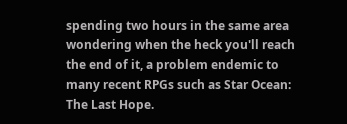spending two hours in the same area wondering when the heck you'll reach the end of it, a problem endemic to many recent RPGs such as Star Ocean: The Last Hope.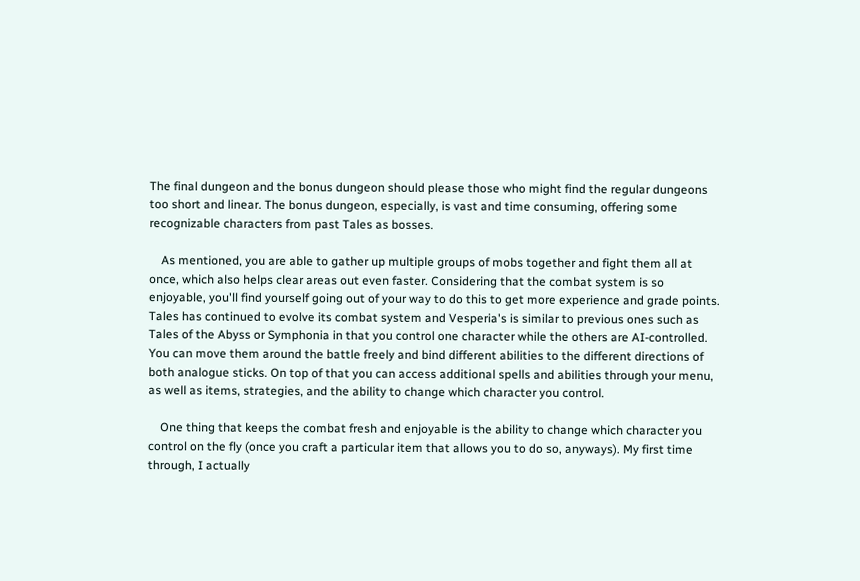The final dungeon and the bonus dungeon should please those who might find the regular dungeons too short and linear. The bonus dungeon, especially, is vast and time consuming, offering some recognizable characters from past Tales as bosses.

    As mentioned, you are able to gather up multiple groups of mobs together and fight them all at once, which also helps clear areas out even faster. Considering that the combat system is so enjoyable, you'll find yourself going out of your way to do this to get more experience and grade points. Tales has continued to evolve its combat system and Vesperia's is similar to previous ones such as Tales of the Abyss or Symphonia in that you control one character while the others are AI-controlled. You can move them around the battle freely and bind different abilities to the different directions of both analogue sticks. On top of that you can access additional spells and abilities through your menu, as well as items, strategies, and the ability to change which character you control.

    One thing that keeps the combat fresh and enjoyable is the ability to change which character you control on the fly (once you craft a particular item that allows you to do so, anyways). My first time through, I actually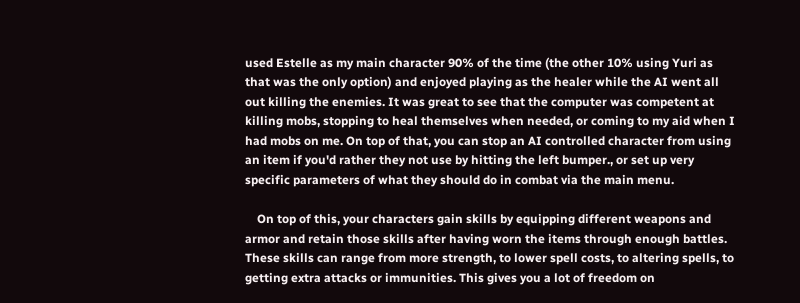used Estelle as my main character 90% of the time (the other 10% using Yuri as that was the only option) and enjoyed playing as the healer while the AI went all out killing the enemies. It was great to see that the computer was competent at killing mobs, stopping to heal themselves when needed, or coming to my aid when I had mobs on me. On top of that, you can stop an AI controlled character from using an item if you'd rather they not use by hitting the left bumper., or set up very specific parameters of what they should do in combat via the main menu.

    On top of this, your characters gain skills by equipping different weapons and armor and retain those skills after having worn the items through enough battles. These skills can range from more strength, to lower spell costs, to altering spells, to getting extra attacks or immunities. This gives you a lot of freedom on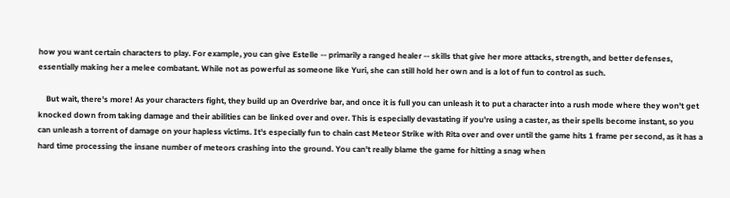how you want certain characters to play. For example, you can give Estelle -- primarily a ranged healer -- skills that give her more attacks, strength, and better defenses, essentially making her a melee combatant. While not as powerful as someone like Yuri, she can still hold her own and is a lot of fun to control as such.

    But wait, there's more! As your characters fight, they build up an Overdrive bar, and once it is full you can unleash it to put a character into a rush mode where they won't get knocked down from taking damage and their abilities can be linked over and over. This is especially devastating if you're using a caster, as their spells become instant, so you can unleash a torrent of damage on your hapless victims. It's especially fun to chain cast Meteor Strike with Rita over and over until the game hits 1 frame per second, as it has a hard time processing the insane number of meteors crashing into the ground. You can't really blame the game for hitting a snag when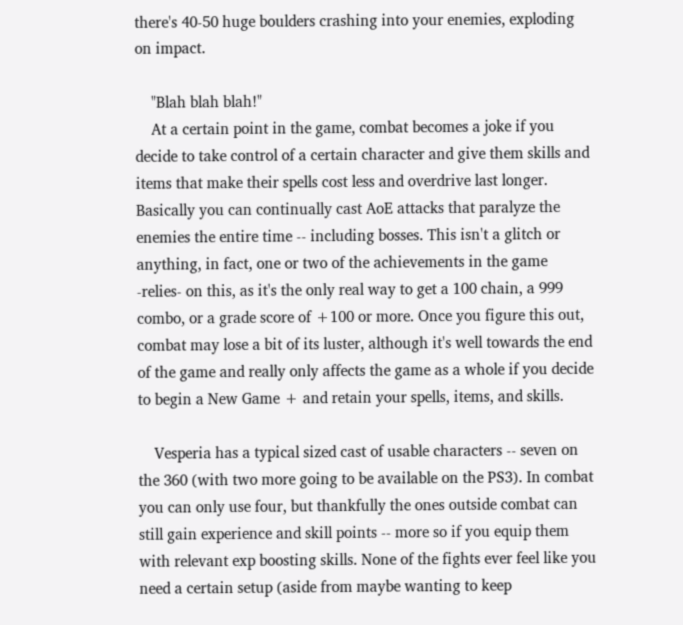there's 40-50 huge boulders crashing into your enemies, exploding on impact.

    "Blah blah blah!"
    At a certain point in the game, combat becomes a joke if you decide to take control of a certain character and give them skills and items that make their spells cost less and overdrive last longer. Basically you can continually cast AoE attacks that paralyze the enemies the entire time -- including bosses. This isn't a glitch or anything, in fact, one or two of the achievements in the game -relies- on this, as it's the only real way to get a 100 chain, a 999 combo, or a grade score of +100 or more. Once you figure this out, combat may lose a bit of its luster, although it's well towards the end of the game and really only affects the game as a whole if you decide to begin a New Game + and retain your spells, items, and skills.

    Vesperia has a typical sized cast of usable characters -- seven on the 360 (with two more going to be available on the PS3). In combat you can only use four, but thankfully the ones outside combat can still gain experience and skill points -- more so if you equip them with relevant exp boosting skills. None of the fights ever feel like you need a certain setup (aside from maybe wanting to keep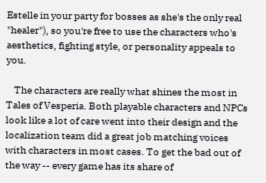Estelle in your party for bosses as she's the only real "healer"), so you're free to use the characters who's aesthetics, fighting style, or personality appeals to you.

    The characters are really what shines the most in Tales of Vesperia. Both playable characters and NPCs look like a lot of care went into their design and the localization team did a great job matching voices with characters in most cases. To get the bad out of the way -- every game has its share of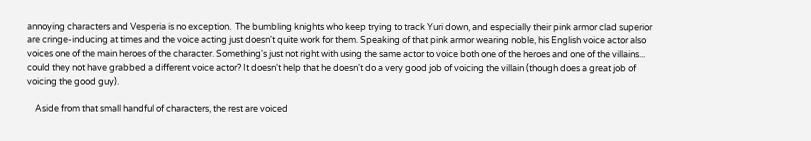annoying characters and Vesperia is no exception.  The bumbling knights who keep trying to track Yuri down, and especially their pink armor clad superior are cringe-inducing at times and the voice acting just doesn't quite work for them. Speaking of that pink armor wearing noble, his English voice actor also voices one of the main heroes of the character. Something's just not right with using the same actor to voice both one of the heroes and one of the villains... could they not have grabbed a different voice actor? It doesn't help that he doesn't do a very good job of voicing the villain (though does a great job of voicing the good guy).

    Aside from that small handful of characters, the rest are voiced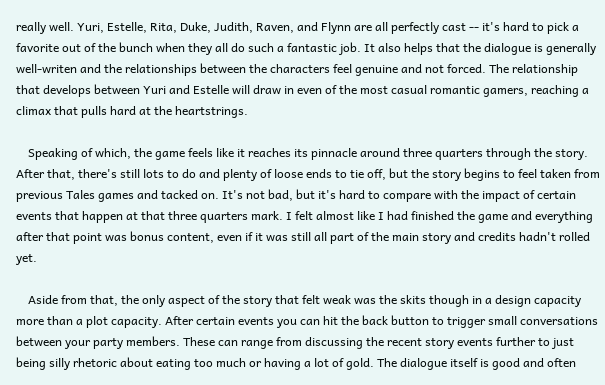really well. Yuri, Estelle, Rita, Duke, Judith, Raven, and Flynn are all perfectly cast -- it's hard to pick a favorite out of the bunch when they all do such a fantastic job. It also helps that the dialogue is generally well-writen and the relationships between the characters feel genuine and not forced. The relationship that develops between Yuri and Estelle will draw in even of the most casual romantic gamers, reaching a climax that pulls hard at the heartstrings.

    Speaking of which, the game feels like it reaches its pinnacle around three quarters through the story. After that, there's still lots to do and plenty of loose ends to tie off, but the story begins to feel taken from previous Tales games and tacked on. It's not bad, but it's hard to compare with the impact of certain events that happen at that three quarters mark. I felt almost like I had finished the game and everything after that point was bonus content, even if it was still all part of the main story and credits hadn't rolled yet.

    Aside from that, the only aspect of the story that felt weak was the skits though in a design capacity more than a plot capacity. After certain events you can hit the back button to trigger small conversations between your party members. These can range from discussing the recent story events further to just being silly rhetoric about eating too much or having a lot of gold. The dialogue itself is good and often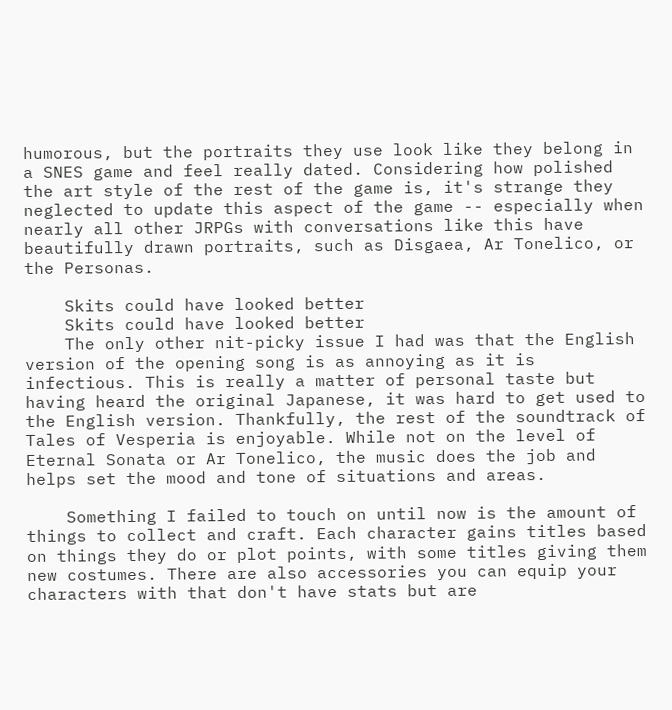humorous, but the portraits they use look like they belong in a SNES game and feel really dated. Considering how polished the art style of the rest of the game is, it's strange they neglected to update this aspect of the game -- especially when nearly all other JRPGs with conversations like this have beautifully drawn portraits, such as Disgaea, Ar Tonelico, or the Personas.

    Skits could have looked better
    Skits could have looked better
    The only other nit-picky issue I had was that the English version of the opening song is as annoying as it is infectious. This is really a matter of personal taste but having heard the original Japanese, it was hard to get used to the English version. Thankfully, the rest of the soundtrack of Tales of Vesperia is enjoyable. While not on the level of Eternal Sonata or Ar Tonelico, the music does the job and helps set the mood and tone of situations and areas.

    Something I failed to touch on until now is the amount of things to collect and craft. Each character gains titles based on things they do or plot points, with some titles giving them new costumes. There are also accessories you can equip your characters with that don't have stats but are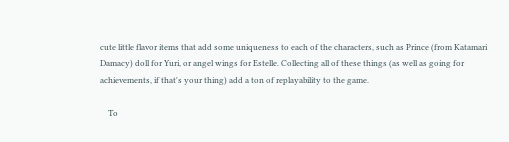cute little flavor items that add some uniqueness to each of the characters, such as Prince (from Katamari Damacy) doll for Yuri, or angel wings for Estelle. Collecting all of these things (as well as going for achievements, if that's your thing) add a ton of replayability to the game.

    To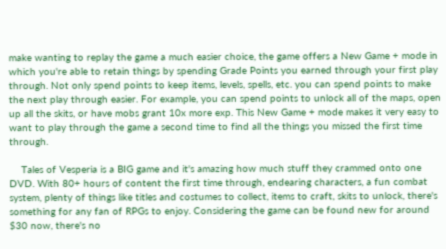make wanting to replay the game a much easier choice, the game offers a New Game + mode in which you're able to retain things by spending Grade Points you earned through your first play through. Not only spend points to keep items, levels, spells, etc. you can spend points to make the next play through easier. For example, you can spend points to unlock all of the maps, open up all the skits, or have mobs grant 10x more exp. This New Game + mode makes it very easy to want to play through the game a second time to find all the things you missed the first time through.

    Tales of Vesperia is a BIG game and it's amazing how much stuff they crammed onto one DVD. With 80+ hours of content the first time through, endearing characters, a fun combat system, plenty of things like titles and costumes to collect, items to craft, skits to unlock, there's something for any fan of RPGs to enjoy. Considering the game can be found new for around $30 now, there's no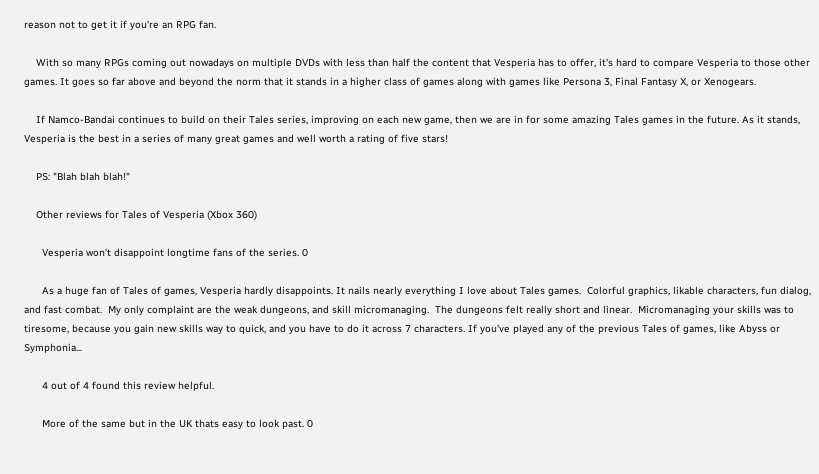reason not to get it if you're an RPG fan.

    With so many RPGs coming out nowadays on multiple DVDs with less than half the content that Vesperia has to offer, it's hard to compare Vesperia to those other games. It goes so far above and beyond the norm that it stands in a higher class of games along with games like Persona 3, Final Fantasy X, or Xenogears.

    If Namco-Bandai continues to build on their Tales series, improving on each new game, then we are in for some amazing Tales games in the future. As it stands, Vesperia is the best in a series of many great games and well worth a rating of five stars!

    PS: "Blah blah blah!"

    Other reviews for Tales of Vesperia (Xbox 360)

      Vesperia won't disappoint longtime fans of the series. 0

      As a huge fan of Tales of games, Vesperia hardly disappoints. It nails nearly everything I love about Tales games.  Colorful graphics, likable characters, fun dialog, and fast combat.  My only complaint are the weak dungeons, and skill micromanaging.  The dungeons felt really short and linear.  Micromanaging your skills was to tiresome, because you gain new skills way to quick, and you have to do it across 7 characters. If you've played any of the previous Tales of games, like Abyss or Symphonia...

      4 out of 4 found this review helpful.

      More of the same but in the UK thats easy to look past. 0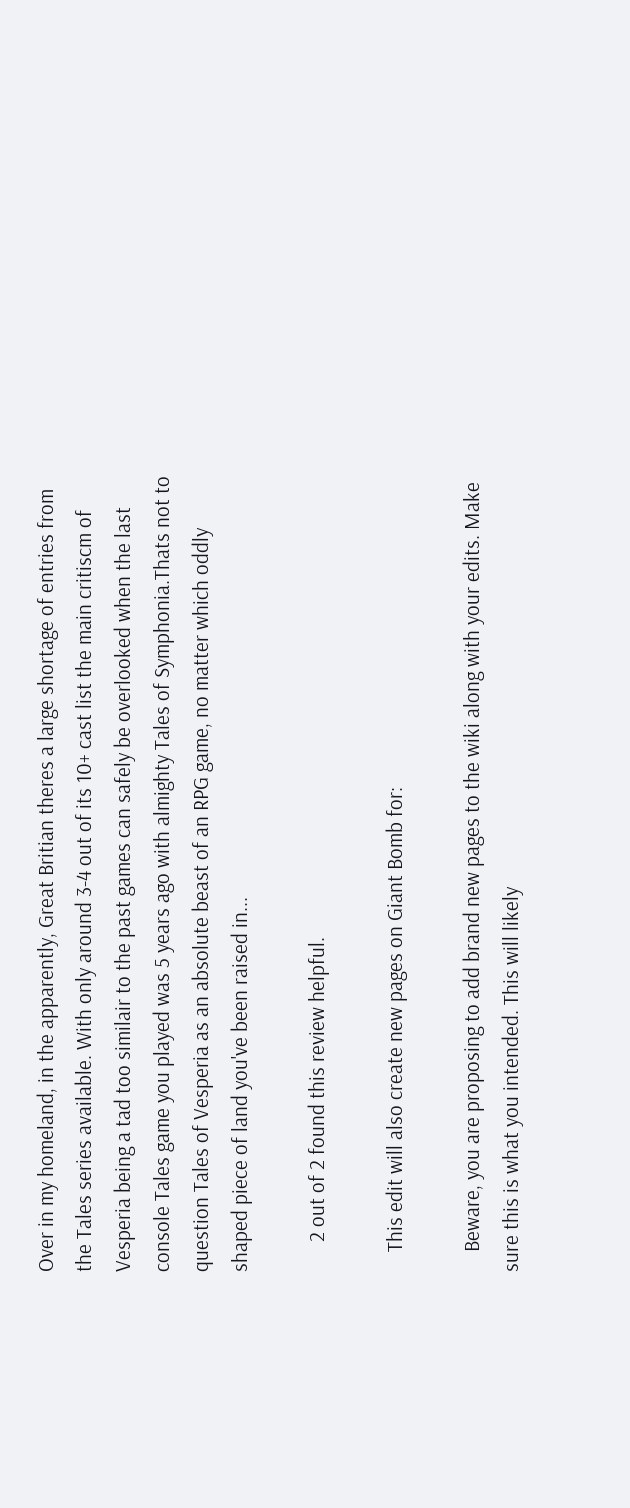Over in my homeland, in the apparently, Great Britian theres a large shortage of entries from the Tales series available. With only around 3-4 out of its 10+ cast list the main critiscm of Vesperia being a tad too similair to the past games can safely be overlooked when the last console Tales game you played was 5 years ago with almighty Tales of Symphonia.Thats not to question Tales of Vesperia as an absolute beast of an RPG game, no matter which oddly shaped piece of land you've been raised in...

      2 out of 2 found this review helpful.

    This edit will also create new pages on Giant Bomb for:

    Beware, you are proposing to add brand new pages to the wiki along with your edits. Make sure this is what you intended. This will likely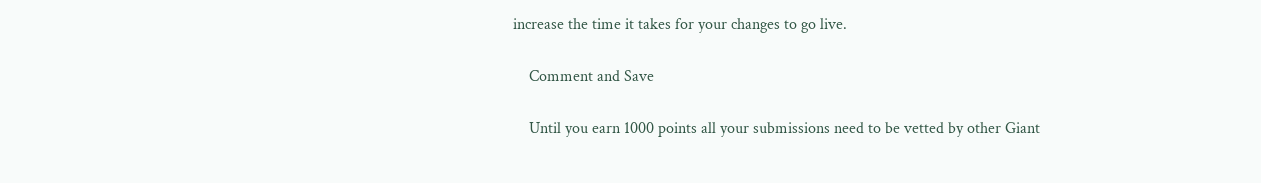increase the time it takes for your changes to go live.

    Comment and Save

    Until you earn 1000 points all your submissions need to be vetted by other Giant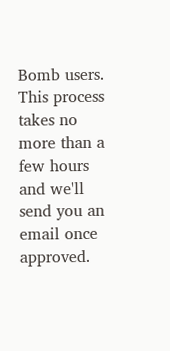Bomb users. This process takes no more than a few hours and we'll send you an email once approved.